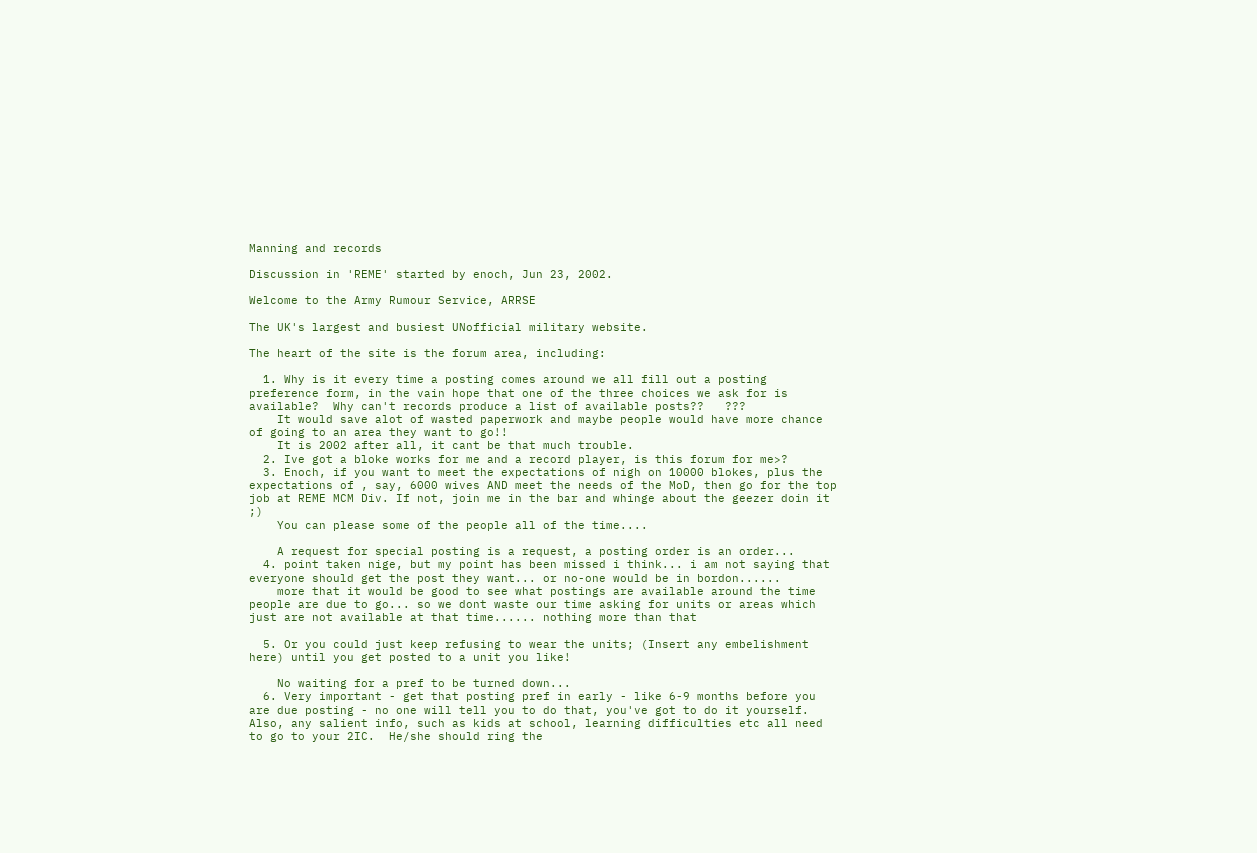Manning and records

Discussion in 'REME' started by enoch, Jun 23, 2002.

Welcome to the Army Rumour Service, ARRSE

The UK's largest and busiest UNofficial military website.

The heart of the site is the forum area, including:

  1. Why is it every time a posting comes around we all fill out a posting preference form, in the vain hope that one of the three choices we ask for is available?  Why can't records produce a list of available posts??   ???
    It would save alot of wasted paperwork and maybe people would have more chance of going to an area they want to go!!
    It is 2002 after all, it cant be that much trouble.
  2. Ive got a bloke works for me and a record player, is this forum for me>?
  3. Enoch, if you want to meet the expectations of nigh on 10000 blokes, plus the expectations of , say, 6000 wives AND meet the needs of the MoD, then go for the top job at REME MCM Div. If not, join me in the bar and whinge about the geezer doin it  ;)
    You can please some of the people all of the time....

    A request for special posting is a request, a posting order is an order...
  4. point taken nige, but my point has been missed i think... i am not saying that everyone should get the post they want... or no-one would be in bordon......
    more that it would be good to see what postings are available around the time people are due to go... so we dont waste our time asking for units or areas which just are not available at that time...... nothing more than that

  5. Or you could just keep refusing to wear the units; (Insert any embelishment here) until you get posted to a unit you like!

    No waiting for a pref to be turned down...
  6. Very important - get that posting pref in early - like 6-9 months before you are due posting - no one will tell you to do that, you've got to do it yourself.  Also, any salient info, such as kids at school, learning difficulties etc all need to go to your 2IC.  He/she should ring the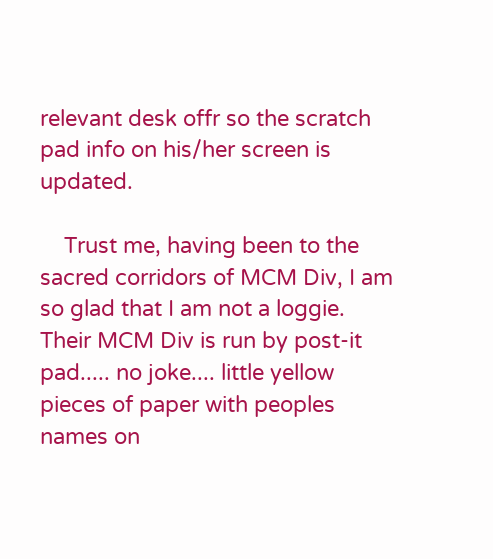relevant desk offr so the scratch pad info on his/her screen is updated.

    Trust me, having been to the sacred corridors of MCM Div, I am so glad that I am not a loggie.  Their MCM Div is run by post-it pad..... no joke.... little yellow pieces of paper with peoples names on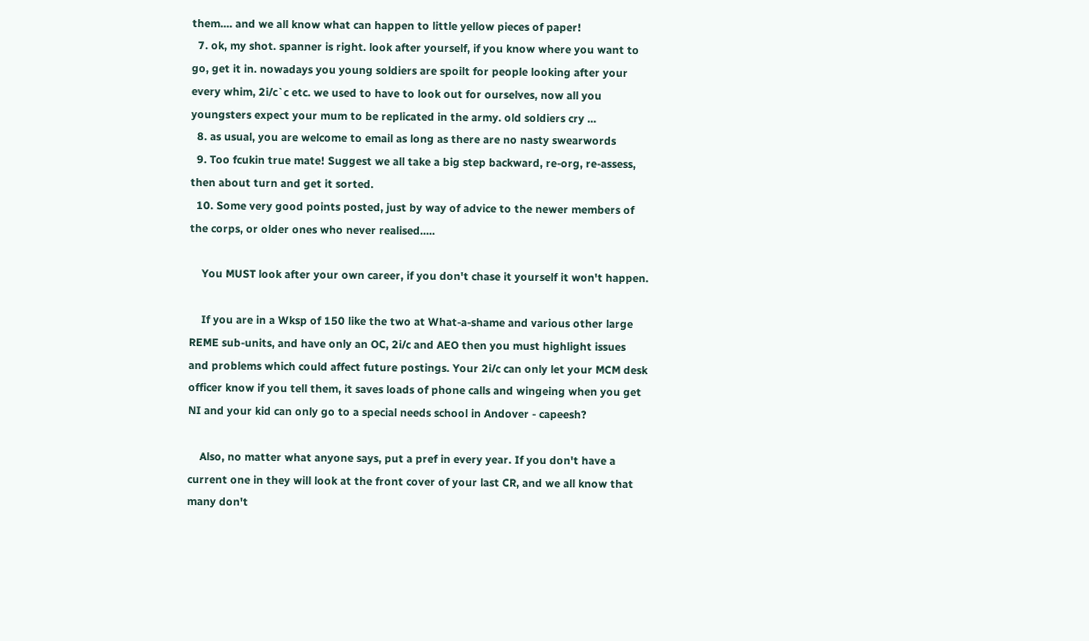them.... and we all know what can happen to little yellow pieces of paper!
  7. ok, my shot. spanner is right. look after yourself, if you know where you want to go, get it in. nowadays you young soldiers are spoilt for people looking after your every whim, 2i/c`c etc. we used to have to look out for ourselves, now all you youngsters expect your mum to be replicated in the army. old soldiers cry ...
  8. as usual, you are welcome to email as long as there are no nasty swearwords
  9. Too fcukin true mate! Suggest we all take a big step backward, re-org, re-assess, then about turn and get it sorted.
  10. Some very good points posted, just by way of advice to the newer members of the corps, or older ones who never realised.....

    You MUST look after your own career, if you don't chase it yourself it won't happen.

    If you are in a Wksp of 150 like the two at What-a-shame and various other large REME sub-units, and have only an OC, 2i/c and AEO then you must highlight issues and problems which could affect future postings. Your 2i/c can only let your MCM desk officer know if you tell them, it saves loads of phone calls and wingeing when you get NI and your kid can only go to a special needs school in Andover - capeesh?

    Also, no matter what anyone says, put a pref in every year. If you don't have a current one in they will look at the front cover of your last CR, and we all know that many don't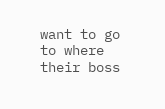want to go to where their boss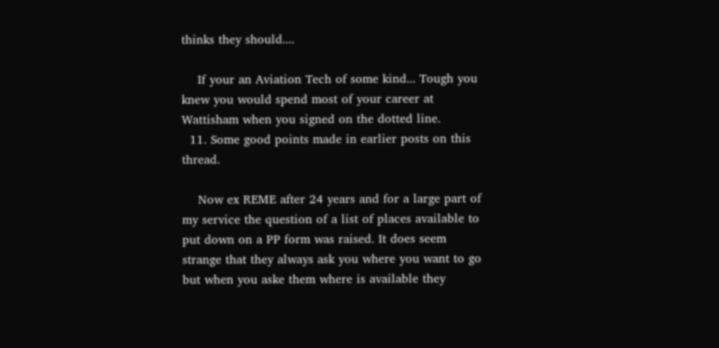thinks they should....

    If your an Aviation Tech of some kind... Tough you knew you would spend most of your career at Wattisham when you signed on the dotted line.
  11. Some good points made in earlier posts on this thread.

    Now ex REME after 24 years and for a large part of my service the question of a list of places available to put down on a PP form was raised. It does seem strange that they always ask you where you want to go but when you aske them where is available they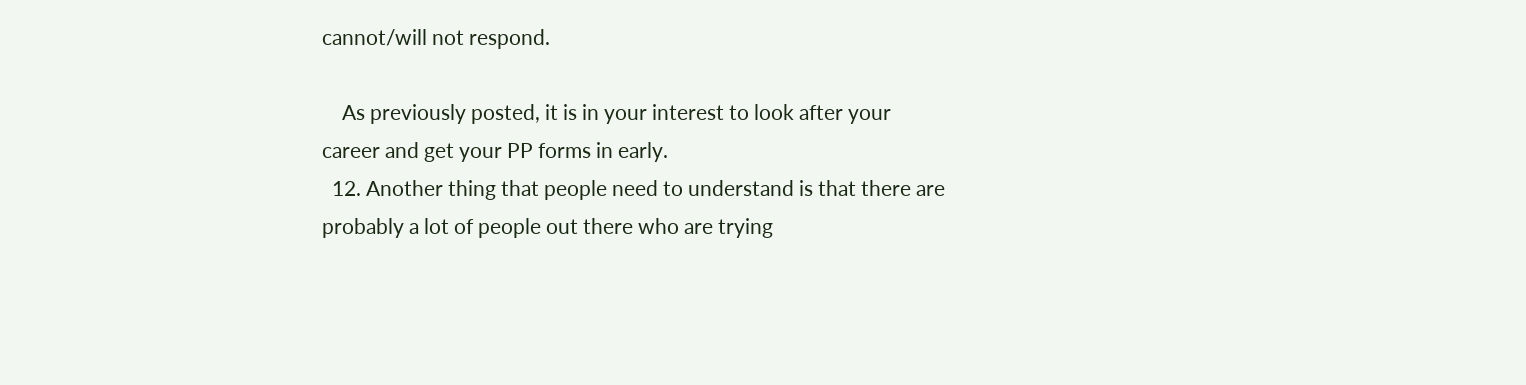cannot/will not respond.

    As previously posted, it is in your interest to look after your career and get your PP forms in early.
  12. Another thing that people need to understand is that there are probably a lot of people out there who are trying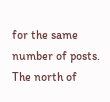for the same number of posts. The north of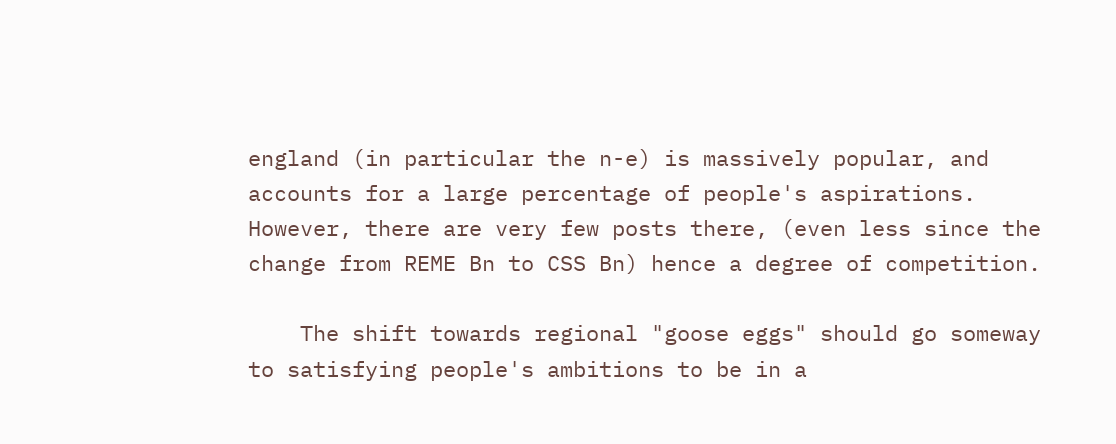england (in particular the n-e) is massively popular, and accounts for a large percentage of people's aspirations. However, there are very few posts there, (even less since the change from REME Bn to CSS Bn) hence a degree of competition.

    The shift towards regional "goose eggs" should go someway to satisfying people's ambitions to be in a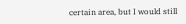certain area, but I would still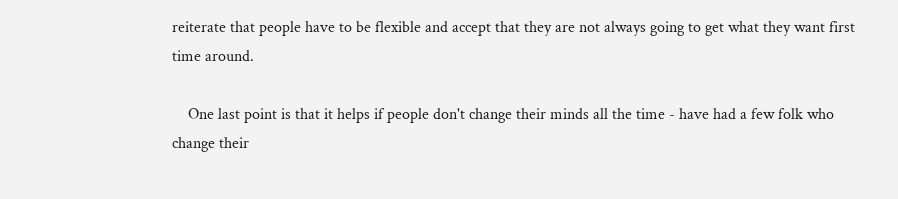reiterate that people have to be flexible and accept that they are not always going to get what they want first time around.

    One last point is that it helps if people don't change their minds all the time - have had a few folk who change their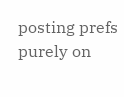posting prefs purely on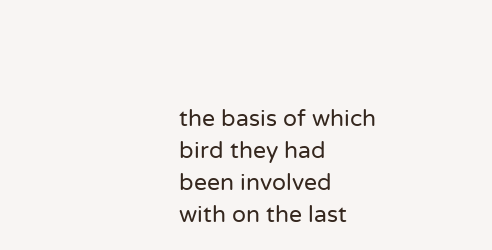the basis of which bird they had been involved with on the last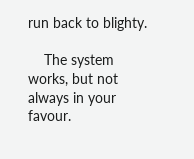run back to blighty.

    The system works, but not always in your favour.